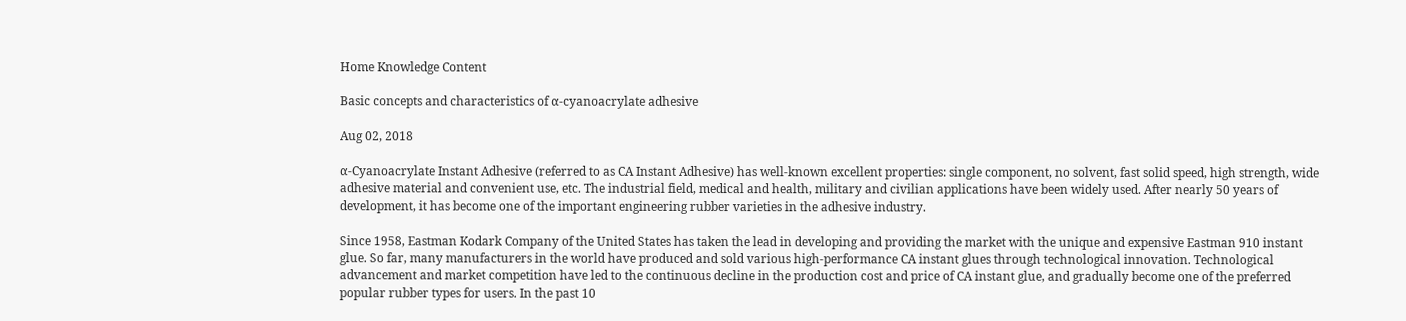Home Knowledge Content

Basic concepts and characteristics of α-cyanoacrylate adhesive

Aug 02, 2018

α-Cyanoacrylate Instant Adhesive (referred to as CA Instant Adhesive) has well-known excellent properties: single component, no solvent, fast solid speed, high strength, wide adhesive material and convenient use, etc. The industrial field, medical and health, military and civilian applications have been widely used. After nearly 50 years of development, it has become one of the important engineering rubber varieties in the adhesive industry.

Since 1958, Eastman Kodark Company of the United States has taken the lead in developing and providing the market with the unique and expensive Eastman 910 instant glue. So far, many manufacturers in the world have produced and sold various high-performance CA instant glues through technological innovation. Technological advancement and market competition have led to the continuous decline in the production cost and price of CA instant glue, and gradually become one of the preferred popular rubber types for users. In the past 10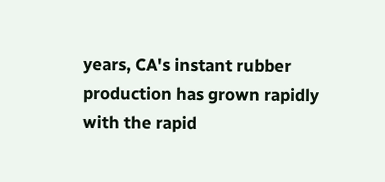years, CA's instant rubber production has grown rapidly with the rapid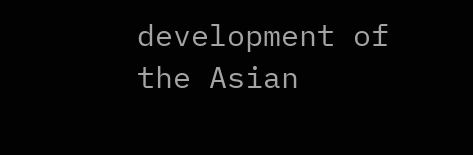development of the Asian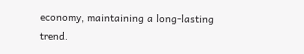economy, maintaining a long-lasting trend.